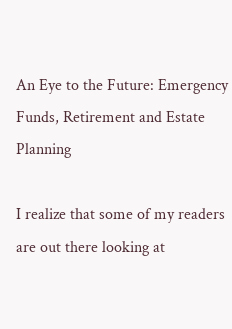An Eye to the Future: Emergency Funds, Retirement and Estate Planning

I realize that some of my readers are out there looking at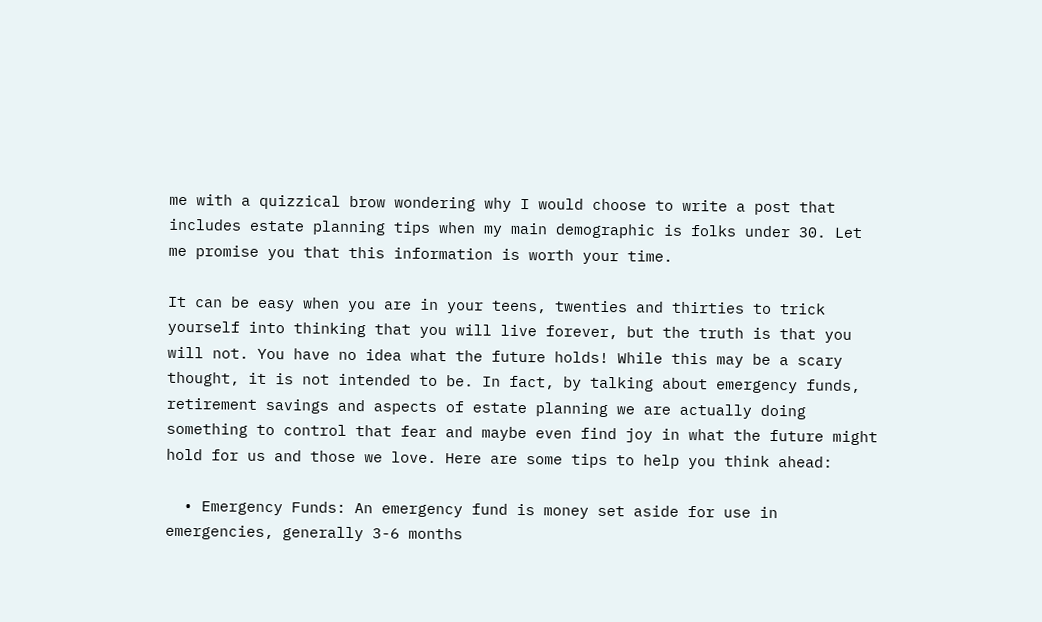me with a quizzical brow wondering why I would choose to write a post that includes estate planning tips when my main demographic is folks under 30. Let me promise you that this information is worth your time.

It can be easy when you are in your teens, twenties and thirties to trick yourself into thinking that you will live forever, but the truth is that you will not. You have no idea what the future holds! While this may be a scary thought, it is not intended to be. In fact, by talking about emergency funds, retirement savings and aspects of estate planning we are actually doing something to control that fear and maybe even find joy in what the future might hold for us and those we love. Here are some tips to help you think ahead:

  • Emergency Funds: An emergency fund is money set aside for use in emergencies, generally 3-6 months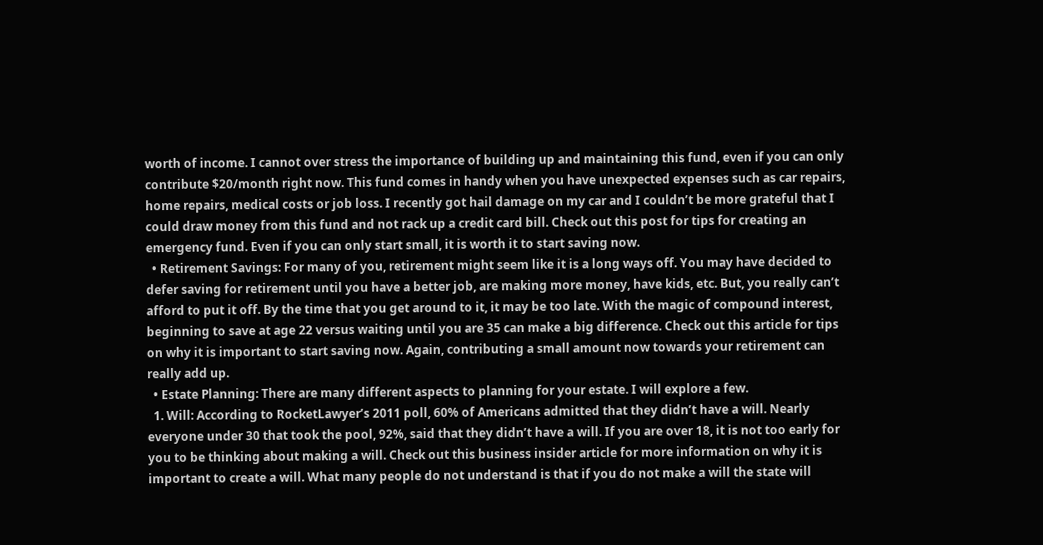worth of income. I cannot over stress the importance of building up and maintaining this fund, even if you can only contribute $20/month right now. This fund comes in handy when you have unexpected expenses such as car repairs, home repairs, medical costs or job loss. I recently got hail damage on my car and I couldn’t be more grateful that I could draw money from this fund and not rack up a credit card bill. Check out this post for tips for creating an emergency fund. Even if you can only start small, it is worth it to start saving now.
  • Retirement Savings: For many of you, retirement might seem like it is a long ways off. You may have decided to defer saving for retirement until you have a better job, are making more money, have kids, etc. But, you really can’t afford to put it off. By the time that you get around to it, it may be too late. With the magic of compound interest, beginning to save at age 22 versus waiting until you are 35 can make a big difference. Check out this article for tips on why it is important to start saving now. Again, contributing a small amount now towards your retirement can really add up.
  • Estate Planning: There are many different aspects to planning for your estate. I will explore a few.
  1. Will: According to RocketLawyer’s 2011 poll, 60% of Americans admitted that they didn’t have a will. Nearly everyone under 30 that took the pool, 92%, said that they didn’t have a will. If you are over 18, it is not too early for you to be thinking about making a will. Check out this business insider article for more information on why it is important to create a will. What many people do not understand is that if you do not make a will the state will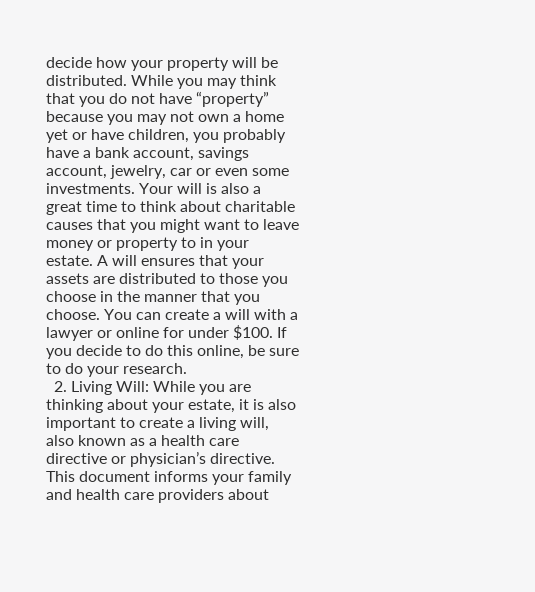decide how your property will be distributed. While you may think that you do not have “property” because you may not own a home yet or have children, you probably have a bank account, savings account, jewelry, car or even some investments. Your will is also a great time to think about charitable causes that you might want to leave money or property to in your estate. A will ensures that your assets are distributed to those you choose in the manner that you choose. You can create a will with a lawyer or online for under $100. If you decide to do this online, be sure to do your research.
  2. Living Will: While you are thinking about your estate, it is also important to create a living will, also known as a health care directive or physician’s directive. This document informs your family and health care providers about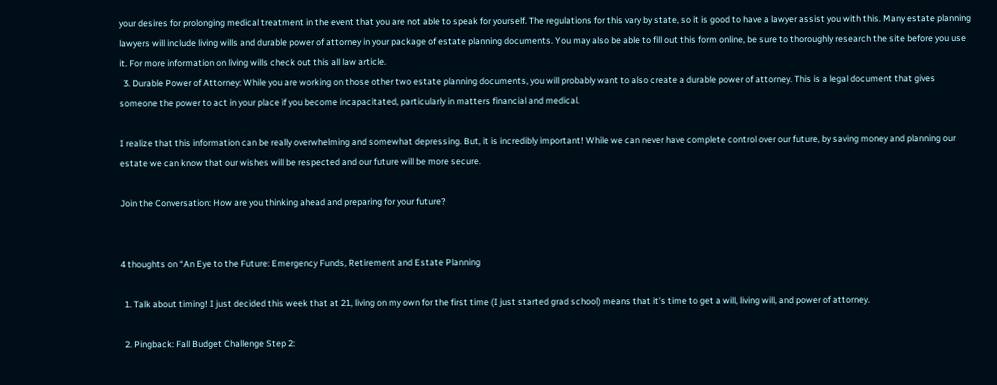your desires for prolonging medical treatment in the event that you are not able to speak for yourself. The regulations for this vary by state, so it is good to have a lawyer assist you with this. Many estate planning lawyers will include living wills and durable power of attorney in your package of estate planning documents. You may also be able to fill out this form online, be sure to thoroughly research the site before you use it. For more information on living wills check out this all law article.
  3. Durable Power of Attorney: While you are working on those other two estate planning documents, you will probably want to also create a durable power of attorney. This is a legal document that gives someone the power to act in your place if you become incapacitated, particularly in matters financial and medical.

I realize that this information can be really overwhelming and somewhat depressing. But, it is incredibly important! While we can never have complete control over our future, by saving money and planning our estate we can know that our wishes will be respected and our future will be more secure.

Join the Conversation: How are you thinking ahead and preparing for your future?


4 thoughts on “An Eye to the Future: Emergency Funds, Retirement and Estate Planning

  1. Talk about timing! I just decided this week that at 21, living on my own for the first time (I just started grad school) means that it’s time to get a will, living will, and power of attorney.

  2. Pingback: Fall Budget Challenge Step 2: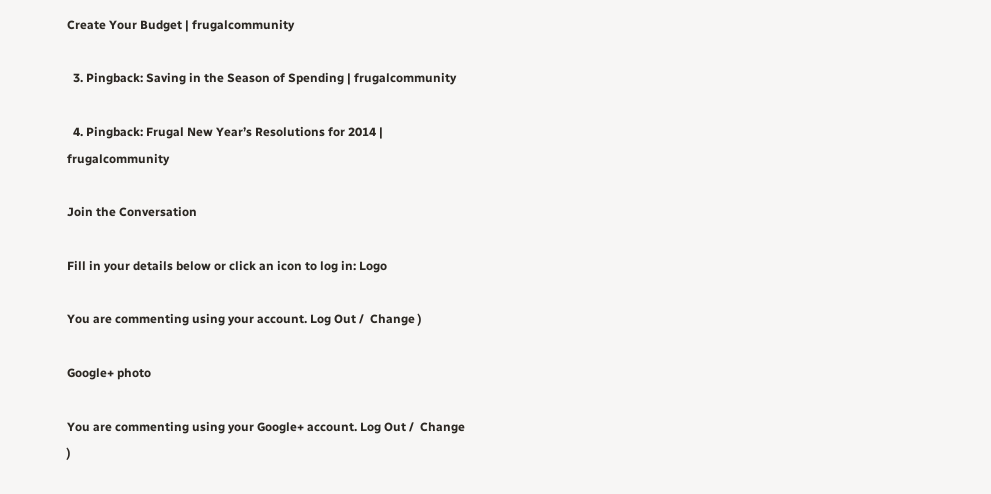Create Your Budget | frugalcommunity

  3. Pingback: Saving in the Season of Spending | frugalcommunity

  4. Pingback: Frugal New Year’s Resolutions for 2014 | frugalcommunity

Join the Conversation

Fill in your details below or click an icon to log in: Logo

You are commenting using your account. Log Out /  Change )

Google+ photo

You are commenting using your Google+ account. Log Out /  Change )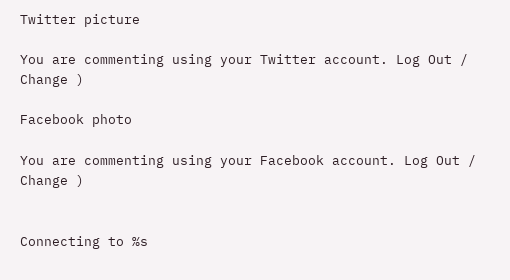Twitter picture

You are commenting using your Twitter account. Log Out /  Change )

Facebook photo

You are commenting using your Facebook account. Log Out /  Change )


Connecting to %s